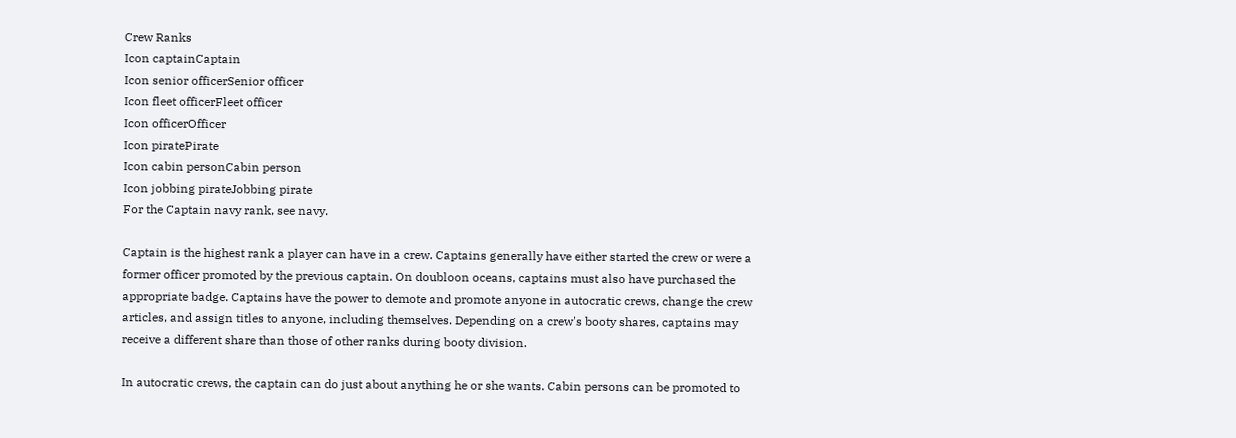Crew Ranks
Icon captainCaptain
Icon senior officerSenior officer
Icon fleet officerFleet officer
Icon officerOfficer
Icon piratePirate
Icon cabin personCabin person
Icon jobbing pirateJobbing pirate
For the Captain navy rank, see navy.

Captain is the highest rank a player can have in a crew. Captains generally have either started the crew or were a former officer promoted by the previous captain. On doubloon oceans, captains must also have purchased the appropriate badge. Captains have the power to demote and promote anyone in autocratic crews, change the crew articles, and assign titles to anyone, including themselves. Depending on a crew's booty shares, captains may receive a different share than those of other ranks during booty division.

In autocratic crews, the captain can do just about anything he or she wants. Cabin persons can be promoted to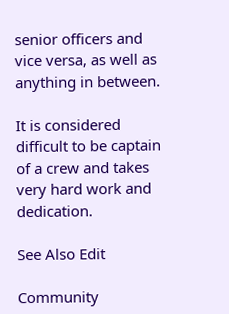senior officers and vice versa, as well as anything in between.

It is considered difficult to be captain of a crew and takes very hard work and dedication.

See Also Edit

Community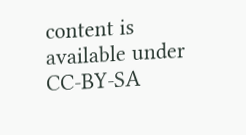content is available under CC-BY-SA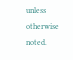unless otherwise noted.